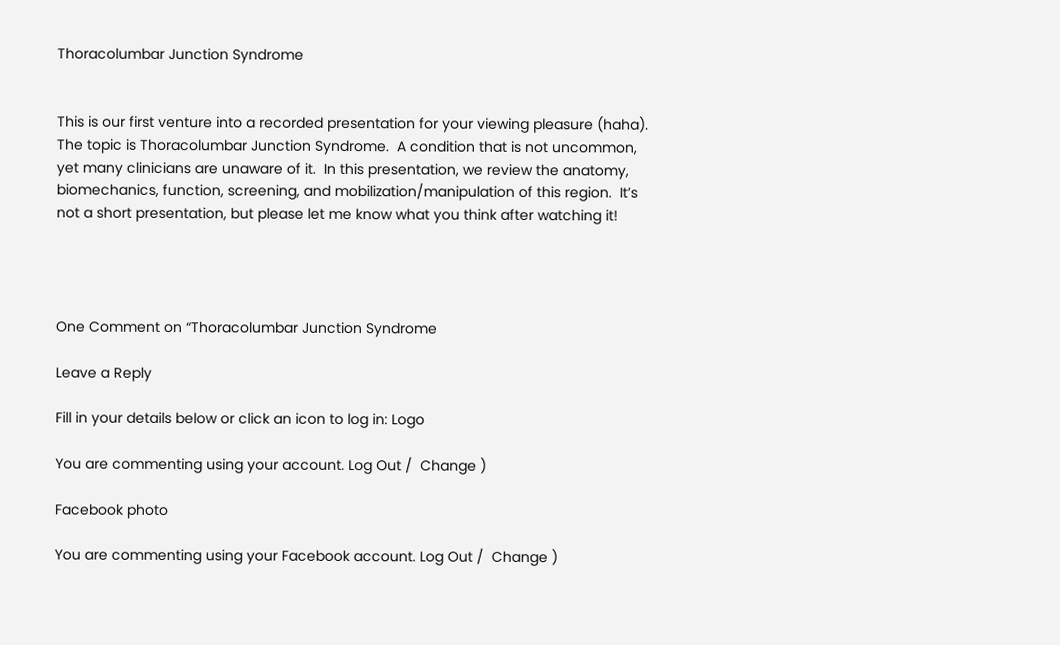Thoracolumbar Junction Syndrome


This is our first venture into a recorded presentation for your viewing pleasure (haha).  The topic is Thoracolumbar Junction Syndrome.  A condition that is not uncommon, yet many clinicians are unaware of it.  In this presentation, we review the anatomy, biomechanics, function, screening, and mobilization/manipulation of this region.  It’s not a short presentation, but please let me know what you think after watching it!




One Comment on “Thoracolumbar Junction Syndrome

Leave a Reply

Fill in your details below or click an icon to log in: Logo

You are commenting using your account. Log Out /  Change )

Facebook photo

You are commenting using your Facebook account. Log Out /  Change )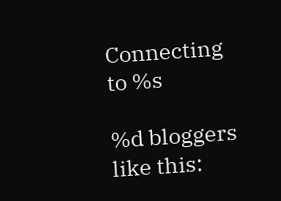Connecting to %s

%d bloggers like this: